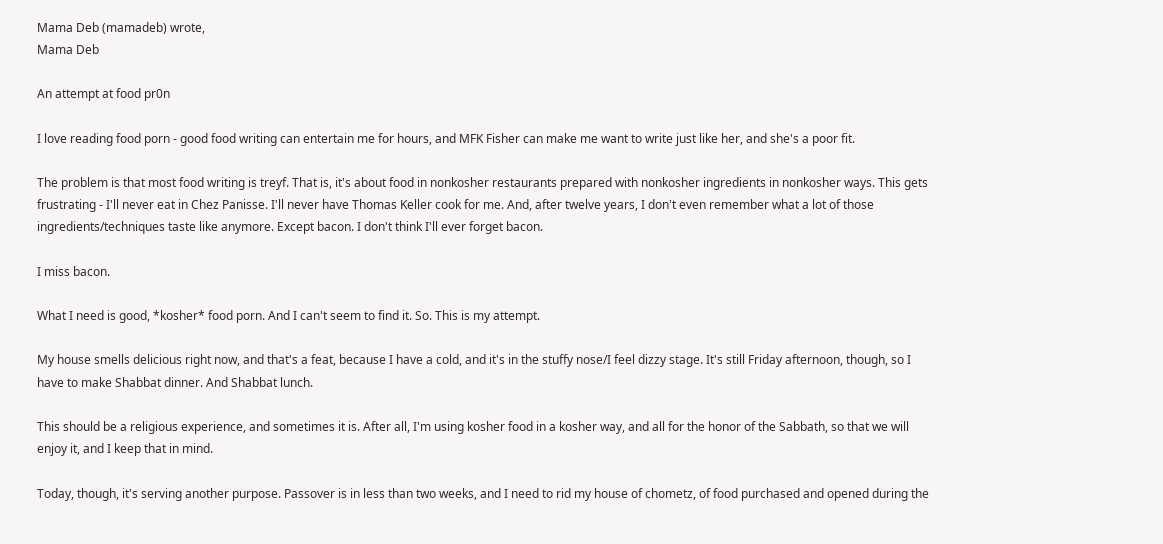Mama Deb (mamadeb) wrote,
Mama Deb

An attempt at food pr0n

I love reading food porn - good food writing can entertain me for hours, and MFK Fisher can make me want to write just like her, and she's a poor fit.

The problem is that most food writing is treyf. That is, it's about food in nonkosher restaurants prepared with nonkosher ingredients in nonkosher ways. This gets frustrating - I'll never eat in Chez Panisse. I'll never have Thomas Keller cook for me. And, after twelve years, I don't even remember what a lot of those ingredients/techniques taste like anymore. Except bacon. I don't think I'll ever forget bacon.

I miss bacon.

What I need is good, *kosher* food porn. And I can't seem to find it. So. This is my attempt.

My house smells delicious right now, and that's a feat, because I have a cold, and it's in the stuffy nose/I feel dizzy stage. It's still Friday afternoon, though, so I have to make Shabbat dinner. And Shabbat lunch.

This should be a religious experience, and sometimes it is. After all, I'm using kosher food in a kosher way, and all for the honor of the Sabbath, so that we will enjoy it, and I keep that in mind.

Today, though, it's serving another purpose. Passover is in less than two weeks, and I need to rid my house of chometz, of food purchased and opened during the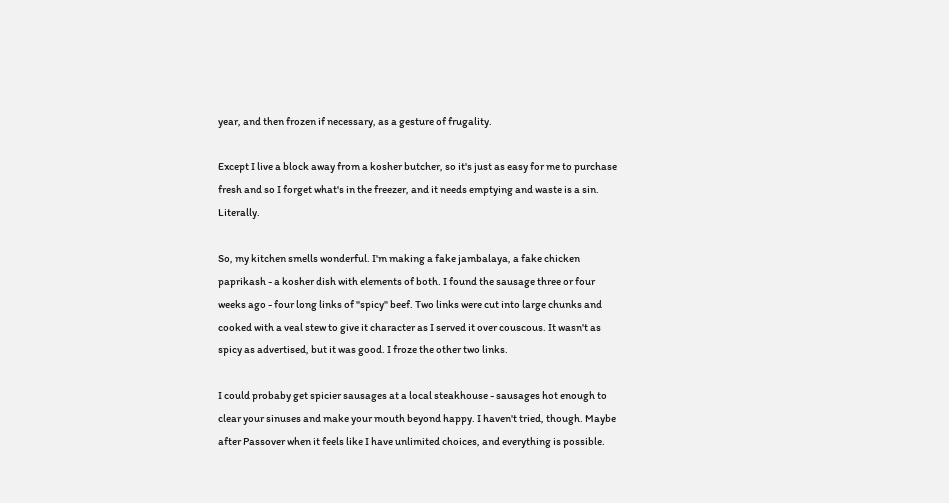year, and then frozen if necessary, as a gesture of frugality.

Except I live a block away from a kosher butcher, so it's just as easy for me to purchase fresh and so I forget what's in the freezer, and it needs emptying and waste is a sin. Literally.

So, my kitchen smells wonderful. I'm making a fake jambalaya, a fake chicken paprikash - a kosher dish with elements of both. I found the sausage three or four weeks ago - four long links of "spicy" beef. Two links were cut into large chunks and cooked with a veal stew to give it character as I served it over couscous. It wasn't as spicy as advertised, but it was good. I froze the other two links.

I could probaby get spicier sausages at a local steakhouse - sausages hot enough to clear your sinuses and make your mouth beyond happy. I haven't tried, though. Maybe after Passover when it feels like I have unlimited choices, and everything is possible.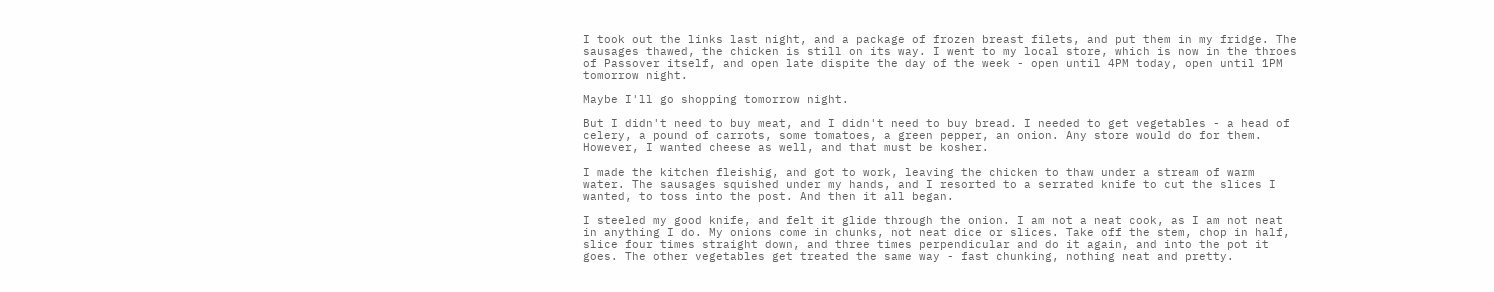I took out the links last night, and a package of frozen breast filets, and put them in my fridge. The sausages thawed, the chicken is still on its way. I went to my local store, which is now in the throes of Passover itself, and open late dispite the day of the week - open until 4PM today, open until 1PM tomorrow night.

Maybe I'll go shopping tomorrow night.

But I didn't need to buy meat, and I didn't need to buy bread. I needed to get vegetables - a head of celery, a pound of carrots, some tomatoes, a green pepper, an onion. Any store would do for them. However, I wanted cheese as well, and that must be kosher.

I made the kitchen fleishig, and got to work, leaving the chicken to thaw under a stream of warm water. The sausages squished under my hands, and I resorted to a serrated knife to cut the slices I wanted, to toss into the post. And then it all began.

I steeled my good knife, and felt it glide through the onion. I am not a neat cook, as I am not neat in anything I do. My onions come in chunks, not neat dice or slices. Take off the stem, chop in half, slice four times straight down, and three times perpendicular and do it again, and into the pot it goes. The other vegetables get treated the same way - fast chunking, nothing neat and pretty.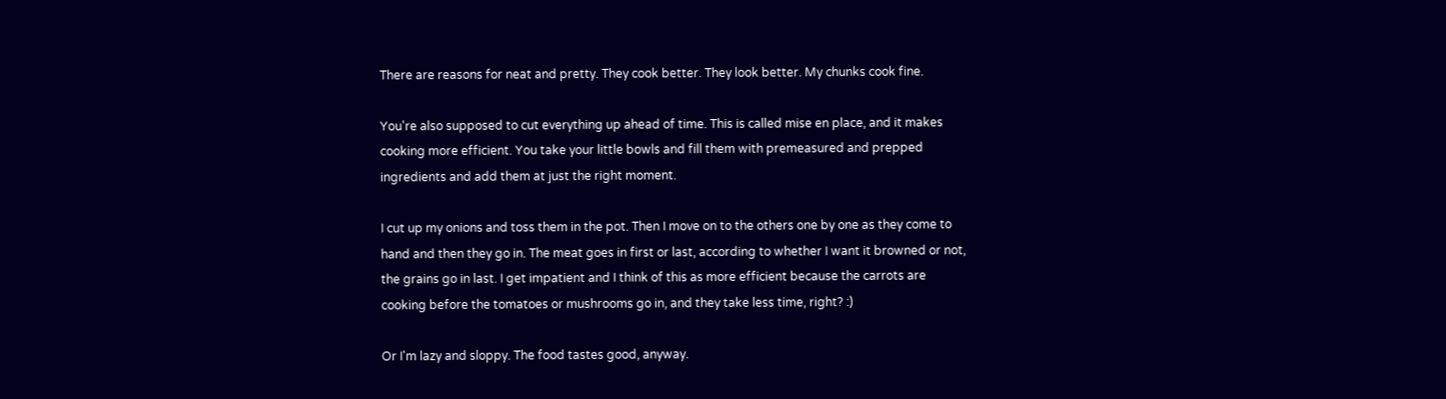There are reasons for neat and pretty. They cook better. They look better. My chunks cook fine.

You're also supposed to cut everything up ahead of time. This is called mise en place, and it makes cooking more efficient. You take your little bowls and fill them with premeasured and prepped ingredients and add them at just the right moment.

I cut up my onions and toss them in the pot. Then I move on to the others one by one as they come to hand and then they go in. The meat goes in first or last, according to whether I want it browned or not, the grains go in last. I get impatient and I think of this as more efficient because the carrots are cooking before the tomatoes or mushrooms go in, and they take less time, right? :)

Or I'm lazy and sloppy. The food tastes good, anyway.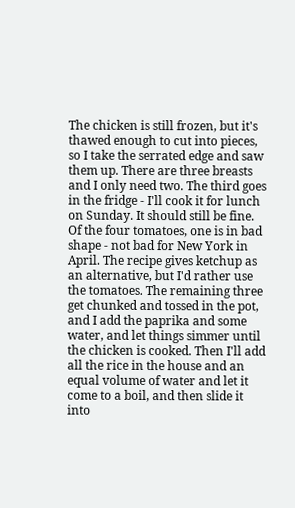The chicken is still frozen, but it's thawed enough to cut into pieces, so I take the serrated edge and saw them up. There are three breasts and I only need two. The third goes in the fridge - I'll cook it for lunch on Sunday. It should still be fine. Of the four tomatoes, one is in bad shape - not bad for New York in April. The recipe gives ketchup as an alternative, but I'd rather use the tomatoes. The remaining three get chunked and tossed in the pot, and I add the paprika and some water, and let things simmer until the chicken is cooked. Then I'll add all the rice in the house and an equal volume of water and let it come to a boil, and then slide it into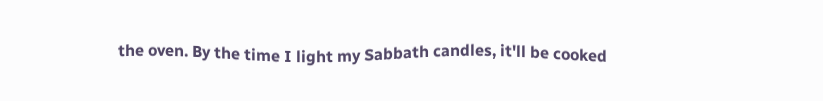the oven. By the time I light my Sabbath candles, it'll be cooked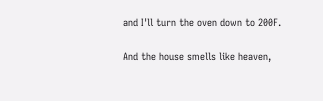and I'll turn the oven down to 200F.

And the house smells like heaven,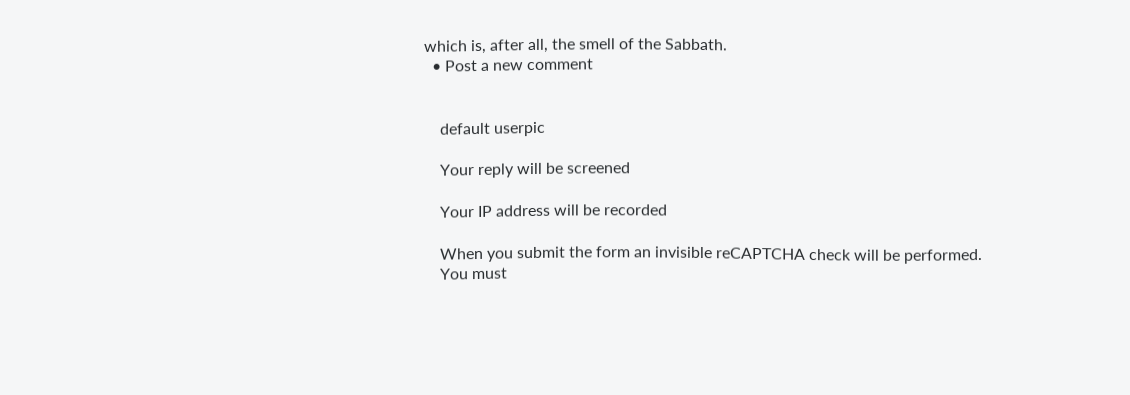which is, after all, the smell of the Sabbath.
  • Post a new comment


    default userpic

    Your reply will be screened

    Your IP address will be recorded

    When you submit the form an invisible reCAPTCHA check will be performed.
    You must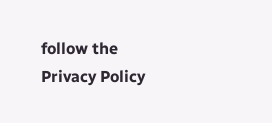follow the Privacy Policy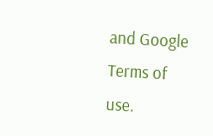and Google Terms of use.